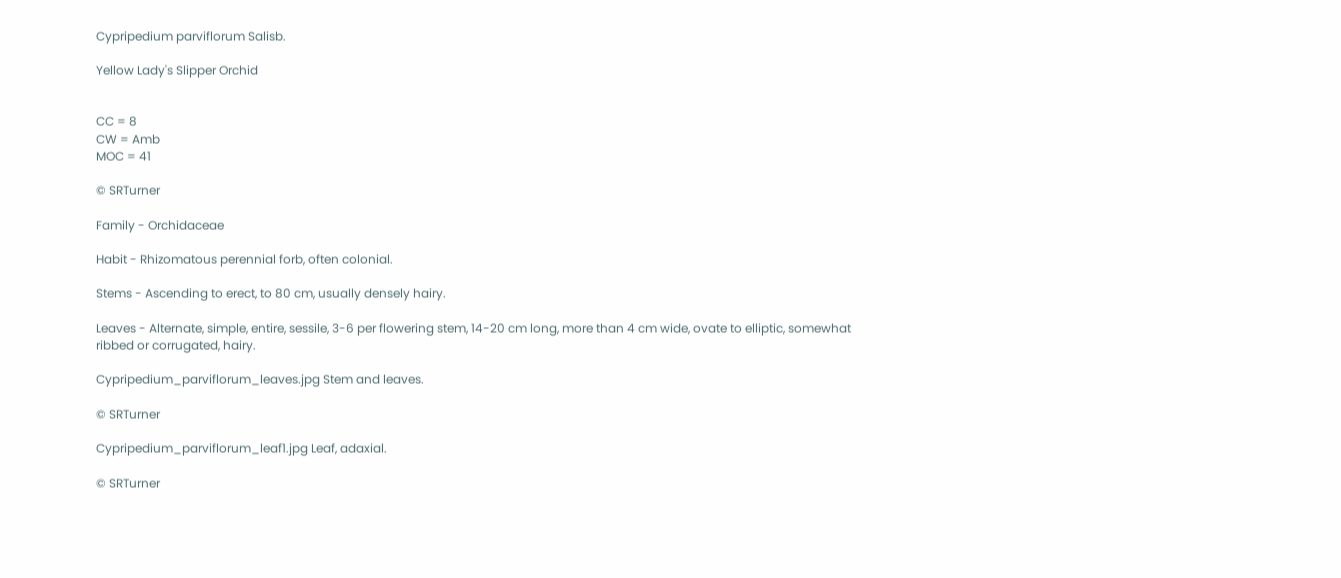Cypripedium parviflorum Salisb.

Yellow Lady's Slipper Orchid


CC = 8
CW = Amb
MOC = 41

© SRTurner

Family - Orchidaceae

Habit - Rhizomatous perennial forb, often colonial.

Stems - Ascending to erect, to 80 cm, usually densely hairy.

Leaves - Alternate, simple, entire, sessile, 3-6 per flowering stem, 14-20 cm long, more than 4 cm wide, ovate to elliptic, somewhat ribbed or corrugated, hairy.

Cypripedium_parviflorum_leaves.jpg Stem and leaves.

© SRTurner

Cypripedium_parviflorum_leaf1.jpg Leaf, adaxial.

© SRTurner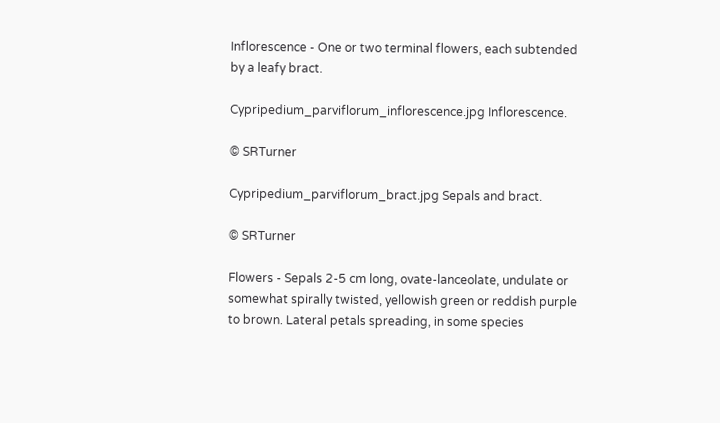Inflorescence - One or two terminal flowers, each subtended by a leafy bract.

Cypripedium_parviflorum_inflorescence.jpg Inflorescence.

© SRTurner

Cypripedium_parviflorum_bract.jpg Sepals and bract.

© SRTurner

Flowers - Sepals 2-5 cm long, ovate-lanceolate, undulate or somewhat spirally twisted, yellowish green or reddish purple to brown. Lateral petals spreading, in some species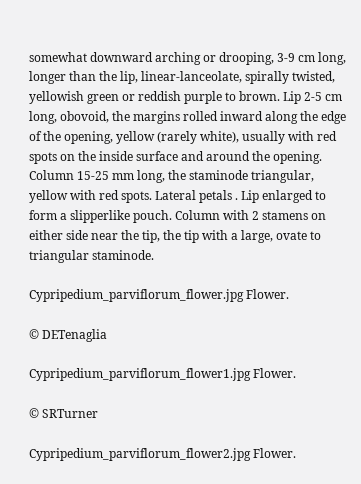somewhat downward arching or drooping, 3-9 cm long, longer than the lip, linear-lanceolate, spirally twisted, yellowish green or reddish purple to brown. Lip 2-5 cm long, obovoid, the margins rolled inward along the edge of the opening, yellow (rarely white), usually with red spots on the inside surface and around the opening. Column 15-25 mm long, the staminode triangular, yellow with red spots. Lateral petals . Lip enlarged to form a slipperlike pouch. Column with 2 stamens on either side near the tip, the tip with a large, ovate to triangular staminode.

Cypripedium_parviflorum_flower.jpg Flower.

© DETenaglia

Cypripedium_parviflorum_flower1.jpg Flower.

© SRTurner

Cypripedium_parviflorum_flower2.jpg Flower.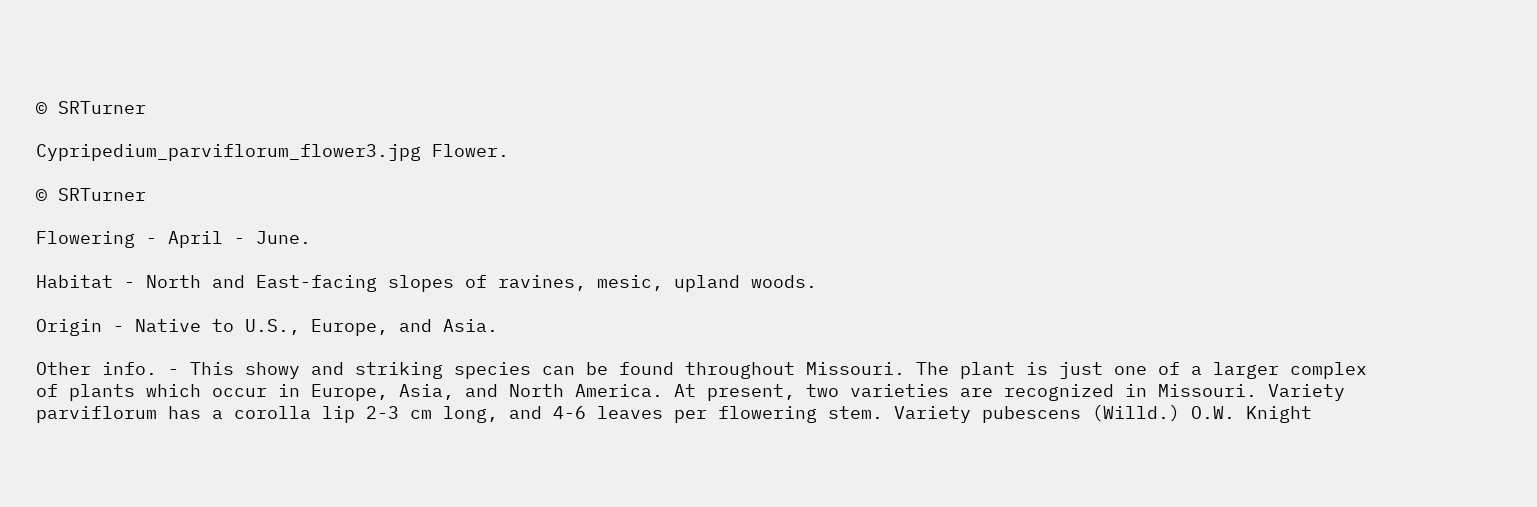© SRTurner

Cypripedium_parviflorum_flower3.jpg Flower.

© SRTurner

Flowering - April - June.

Habitat - North and East-facing slopes of ravines, mesic, upland woods.

Origin - Native to U.S., Europe, and Asia.

Other info. - This showy and striking species can be found throughout Missouri. The plant is just one of a larger complex of plants which occur in Europe, Asia, and North America. At present, two varieties are recognized in Missouri. Variety parviflorum has a corolla lip 2-3 cm long, and 4-6 leaves per flowering stem. Variety pubescens (Willd.) O.W. Knight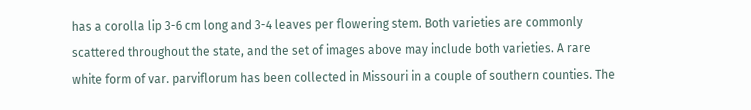has a corolla lip 3-6 cm long and 3-4 leaves per flowering stem. Both varieties are commonly scattered throughout the state, and the set of images above may include both varieties. A rare white form of var. parviflorum has been collected in Missouri in a couple of southern counties. The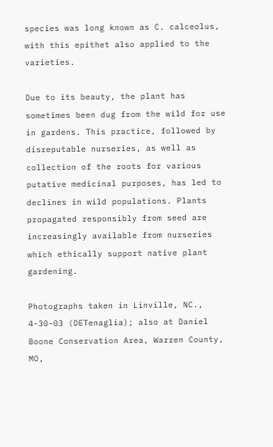species was long known as C. calceolus, with this epithet also applied to the varieties.

Due to its beauty, the plant has sometimes been dug from the wild for use in gardens. This practice, followed by disreputable nurseries, as well as collection of the roots for various putative medicinal purposes, has led to declines in wild populations. Plants propagated responsibly from seed are increasingly available from nurseries which ethically support native plant gardening.

Photographs taken in Linville, NC., 4-30-03 (DETenaglia); also at Daniel Boone Conservation Area, Warren County, MO,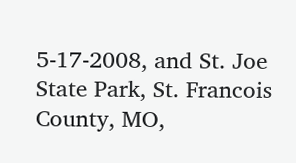5-17-2008, and St. Joe State Park, St. Francois County, MO,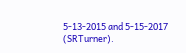5-13-2015 and 5-15-2017 (SRTurner).